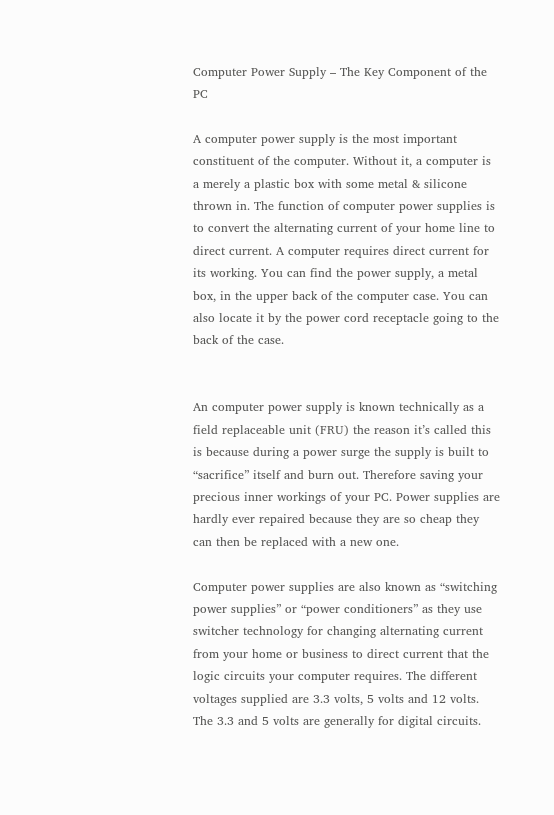Computer Power Supply – The Key Component of the PC

A computer power supply is the most important constituent of the computer. Without it, a computer is a merely a plastic box with some metal & silicone thrown in. The function of computer power supplies is to convert the alternating current of your home line to direct current. A computer requires direct current for its working. You can find the power supply, a metal box, in the upper back of the computer case. You can also locate it by the power cord receptacle going to the back of the case.


An computer power supply is known technically as a field replaceable unit (FRU) the reason it’s called this is because during a power surge the supply is built to “sacrifice” itself and burn out. Therefore saving your precious inner workings of your PC. Power supplies are hardly ever repaired because they are so cheap they can then be replaced with a new one.

Computer power supplies are also known as “switching power supplies” or “power conditioners” as they use switcher technology for changing alternating current from your home or business to direct current that the logic circuits your computer requires. The different voltages supplied are 3.3 volts, 5 volts and 12 volts. The 3.3 and 5 volts are generally for digital circuits.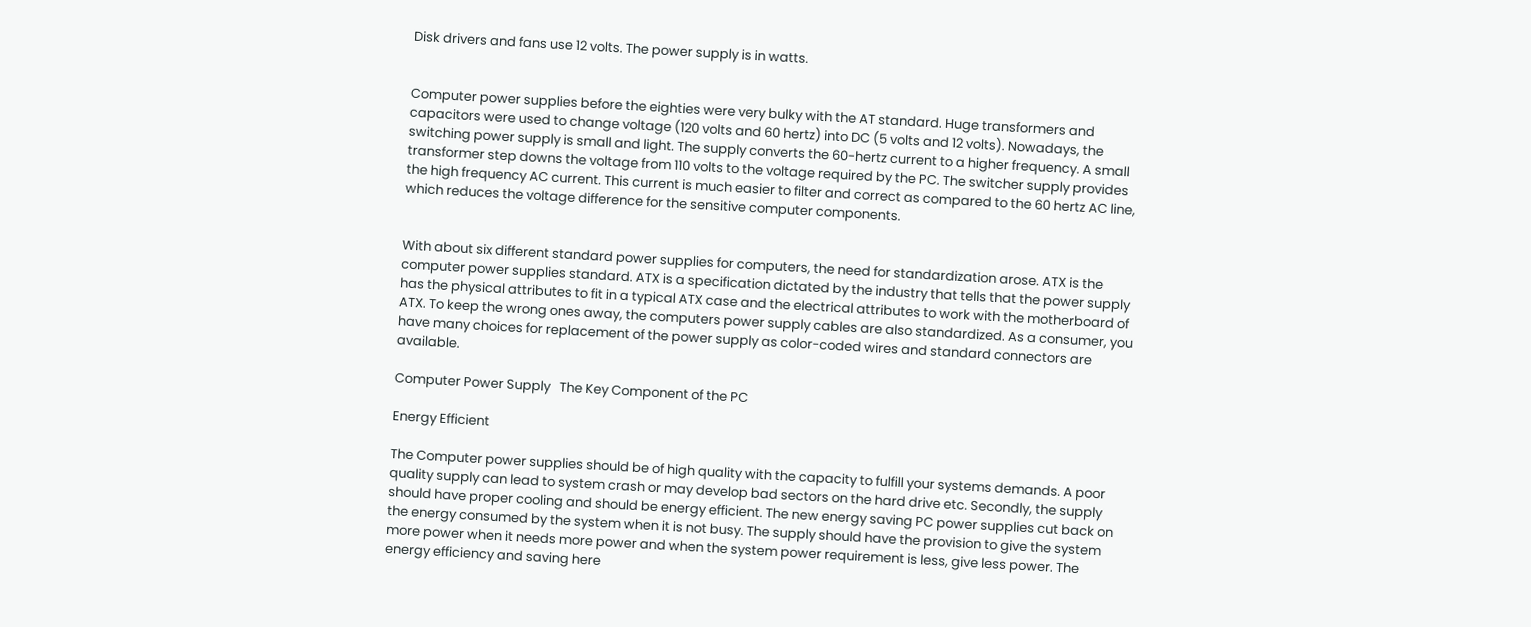Disk drivers and fans use 12 volts. The power supply is in watts.


Computer power supplies before the eighties were very bulky with the AT standard. Huge transformers and capacitors were used to change voltage (120 volts and 60 hertz) into DC (5 volts and 12 volts). Nowadays, the switching power supply is small and light. The supply converts the 60-hertz current to a higher frequency. A small transformer step downs the voltage from 110 volts to the voltage required by the PC. The switcher supply provides the high frequency AC current. This current is much easier to filter and correct as compared to the 60 hertz AC line, which reduces the voltage difference for the sensitive computer components.


With about six different standard power supplies for computers, the need for standardization arose. ATX is the computer power supplies standard. ATX is a specification dictated by the industry that tells that the power supply has the physical attributes to fit in a typical ATX case and the electrical attributes to work with the motherboard of ATX. To keep the wrong ones away, the computers power supply cables are also standardized. As a consumer, you have many choices for replacement of the power supply as color-coded wires and standard connectors are available.

Computer Power Supply   The Key Component of the PC

Energy Efficient

The Computer power supplies should be of high quality with the capacity to fulfill your systems demands. A poor quality supply can lead to system crash or may develop bad sectors on the hard drive etc. Secondly, the supply should have proper cooling and should be energy efficient. The new energy saving PC power supplies cut back on the energy consumed by the system when it is not busy. The supply should have the provision to give the system more power when it needs more power and when the system power requirement is less, give less power. The energy efficiency and saving here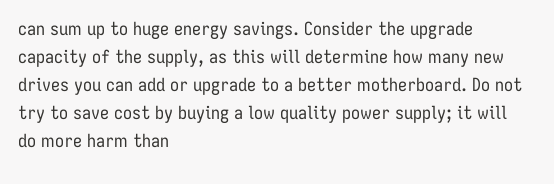can sum up to huge energy savings. Consider the upgrade capacity of the supply, as this will determine how many new drives you can add or upgrade to a better motherboard. Do not try to save cost by buying a low quality power supply; it will do more harm than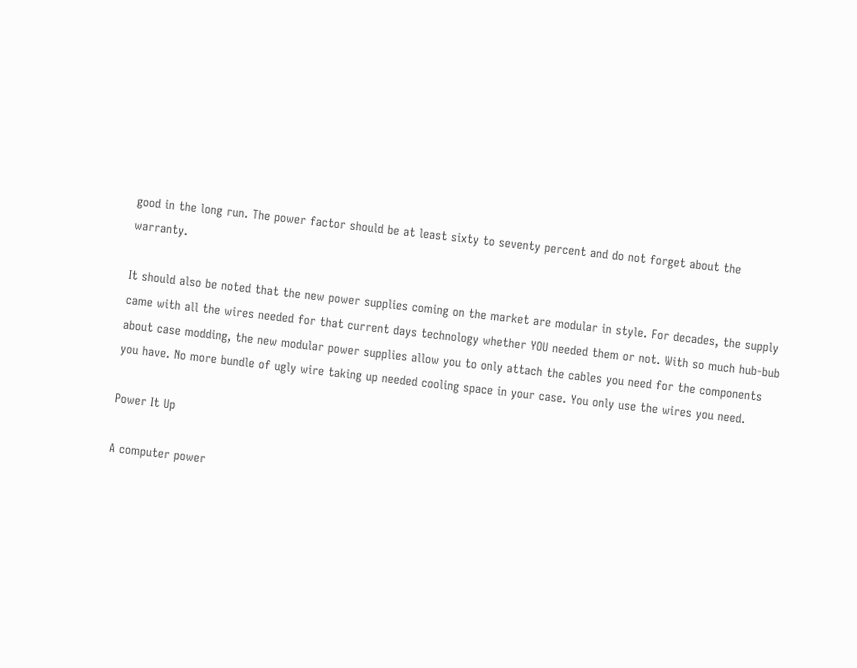good in the long run. The power factor should be at least sixty to seventy percent and do not forget about the warranty.

It should also be noted that the new power supplies coming on the market are modular in style. For decades, the supply came with all the wires needed for that current days technology whether YOU needed them or not. With so much hub-bub about case modding, the new modular power supplies allow you to only attach the cables you need for the components you have. No more bundle of ugly wire taking up needed cooling space in your case. You only use the wires you need.

Power It Up

A computer power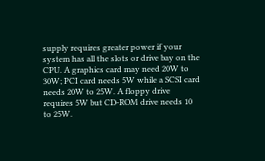supply requires greater power if your system has all the slots or drive bay on the CPU. A graphics card may need 20W to 30W; PCI card needs 5W while a SCSI card needs 20W to 25W. A floppy drive requires 5W but CD-ROM drive needs 10 to 25W.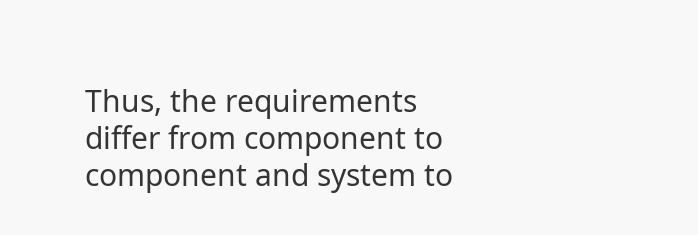Thus, the requirements differ from component to component and system to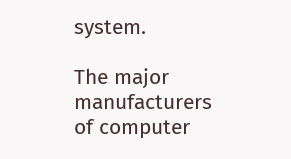system.

The major manufacturers of computer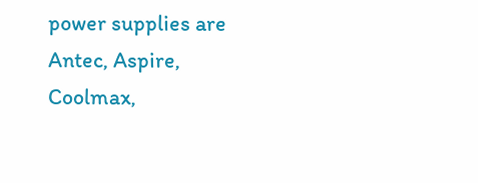power supplies are Antec, Aspire, Coolmax,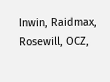Inwin, Raidmax, Rosewill, OCZ,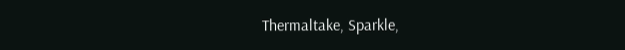Thermaltake, Sparkle,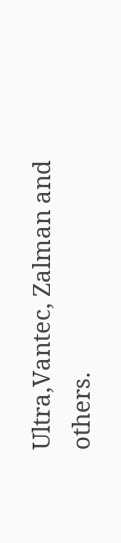Ultra,Vantec, Zalman and others.